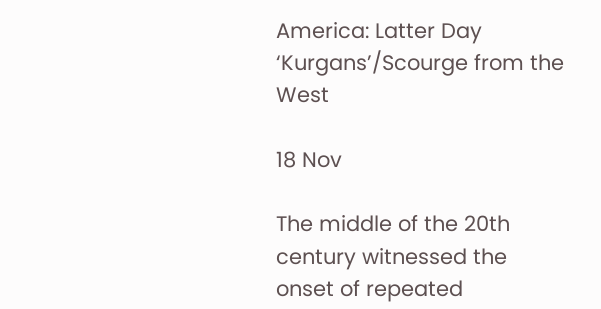America: Latter Day ‘Kurgans’/Scourge from the West

18 Nov

The middle of the 20th century witnessed the onset of repeated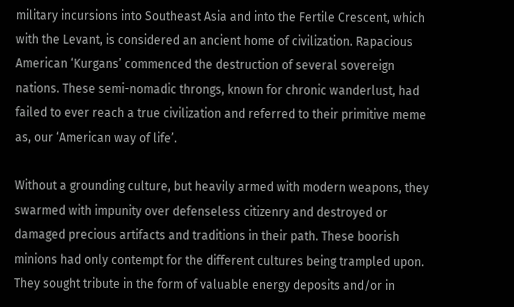military incursions into Southeast Asia and into the Fertile Crescent, which with the Levant, is considered an ancient home of civilization. Rapacious American ‘Kurgans’ commenced the destruction of several sovereign nations. These semi-nomadic throngs, known for chronic wanderlust, had failed to ever reach a true civilization and referred to their primitive meme as, our ‘American way of life’.

Without a grounding culture, but heavily armed with modern weapons, they swarmed with impunity over defenseless citizenry and destroyed or damaged precious artifacts and traditions in their path. These boorish minions had only contempt for the different cultures being trampled upon. They sought tribute in the form of valuable energy deposits and/or in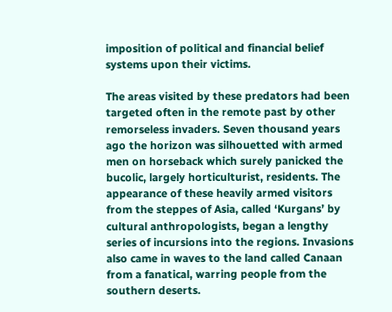imposition of political and financial belief systems upon their victims.

The areas visited by these predators had been targeted often in the remote past by other remorseless invaders. Seven thousand years ago the horizon was silhouetted with armed men on horseback which surely panicked the bucolic, largely horticulturist, residents. The appearance of these heavily armed visitors from the steppes of Asia, called ‘Kurgans’ by cultural anthropologists, began a lengthy series of incursions into the regions. Invasions also came in waves to the land called Canaan from a fanatical, warring people from the southern deserts.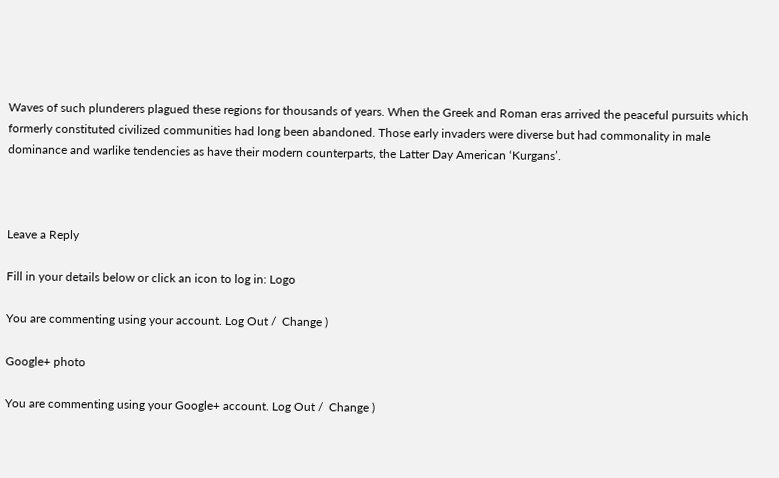Waves of such plunderers plagued these regions for thousands of years. When the Greek and Roman eras arrived the peaceful pursuits which formerly constituted civilized communities had long been abandoned. Those early invaders were diverse but had commonality in male dominance and warlike tendencies as have their modern counterparts, the Latter Day American ‘Kurgans’.



Leave a Reply

Fill in your details below or click an icon to log in: Logo

You are commenting using your account. Log Out /  Change )

Google+ photo

You are commenting using your Google+ account. Log Out /  Change )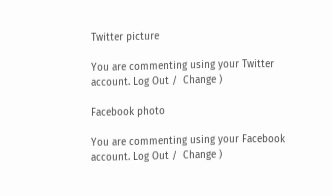Twitter picture

You are commenting using your Twitter account. Log Out /  Change )

Facebook photo

You are commenting using your Facebook account. Log Out /  Change )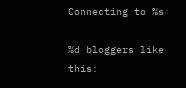Connecting to %s

%d bloggers like this: